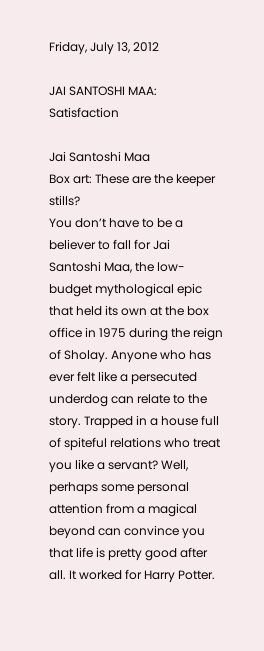Friday, July 13, 2012

JAI SANTOSHI MAA: Satisfaction

Jai Santoshi Maa
Box art: These are the keeper stills?
You don’t have to be a believer to fall for Jai Santoshi Maa, the low-budget mythological epic that held its own at the box office in 1975 during the reign of Sholay. Anyone who has ever felt like a persecuted underdog can relate to the story. Trapped in a house full of spiteful relations who treat you like a servant? Well, perhaps some personal attention from a magical beyond can convince you that life is pretty good after all. It worked for Harry Potter.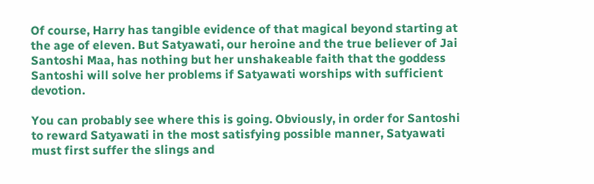Of course, Harry has tangible evidence of that magical beyond starting at the age of eleven. But Satyawati, our heroine and the true believer of Jai Santoshi Maa, has nothing but her unshakeable faith that the goddess Santoshi will solve her problems if Satyawati worships with sufficient devotion.

You can probably see where this is going. Obviously, in order for Santoshi to reward Satyawati in the most satisfying possible manner, Satyawati must first suffer the slings and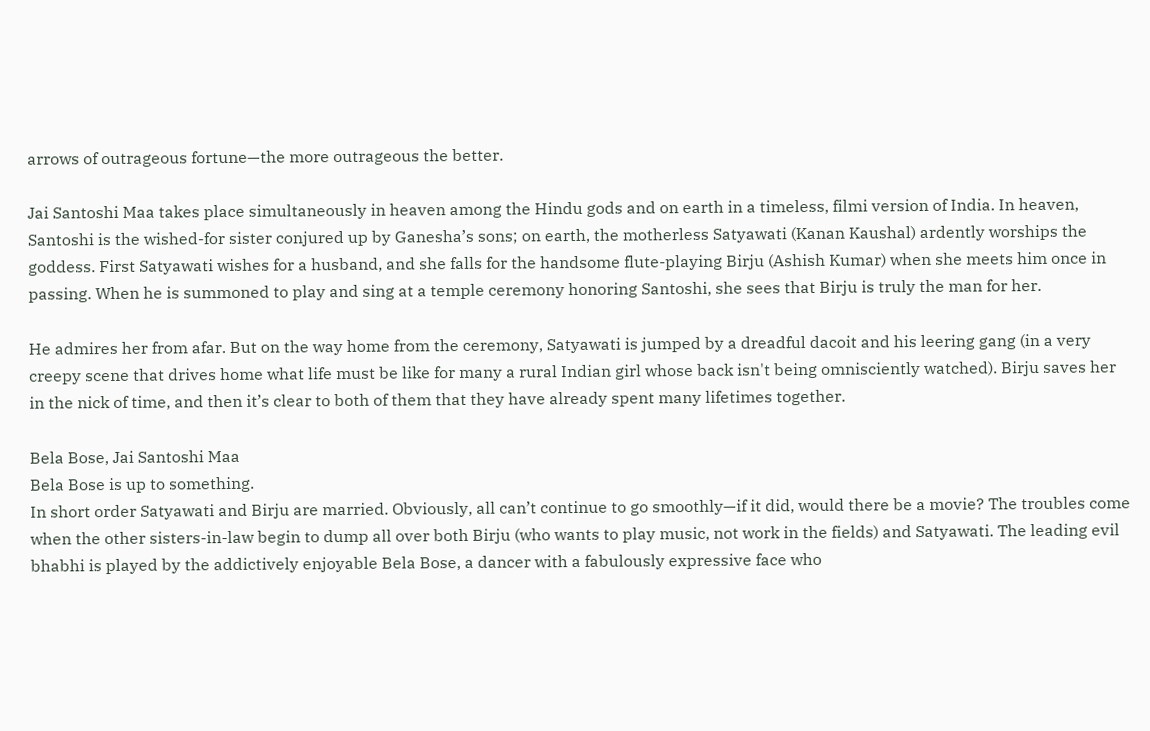arrows of outrageous fortune—the more outrageous the better.

Jai Santoshi Maa takes place simultaneously in heaven among the Hindu gods and on earth in a timeless, filmi version of India. In heaven, Santoshi is the wished-for sister conjured up by Ganesha’s sons; on earth, the motherless Satyawati (Kanan Kaushal) ardently worships the goddess. First Satyawati wishes for a husband, and she falls for the handsome flute-playing Birju (Ashish Kumar) when she meets him once in passing. When he is summoned to play and sing at a temple ceremony honoring Santoshi, she sees that Birju is truly the man for her.

He admires her from afar. But on the way home from the ceremony, Satyawati is jumped by a dreadful dacoit and his leering gang (in a very creepy scene that drives home what life must be like for many a rural Indian girl whose back isn't being omnisciently watched). Birju saves her in the nick of time, and then it’s clear to both of them that they have already spent many lifetimes together.

Bela Bose, Jai Santoshi Maa
Bela Bose is up to something.
In short order Satyawati and Birju are married. Obviously, all can’t continue to go smoothly—if it did, would there be a movie? The troubles come when the other sisters-in-law begin to dump all over both Birju (who wants to play music, not work in the fields) and Satyawati. The leading evil bhabhi is played by the addictively enjoyable Bela Bose, a dancer with a fabulously expressive face who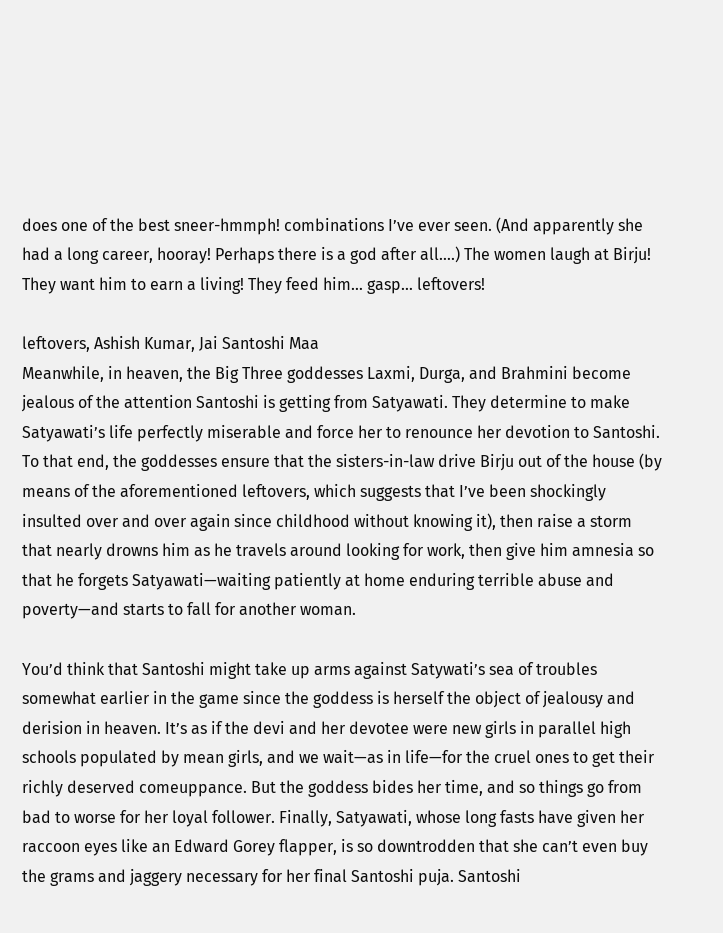does one of the best sneer-hmmph! combinations I’ve ever seen. (And apparently she had a long career, hooray! Perhaps there is a god after all….) The women laugh at Birju! They want him to earn a living! They feed him… gasp… leftovers!

leftovers, Ashish Kumar, Jai Santoshi Maa
Meanwhile, in heaven, the Big Three goddesses Laxmi, Durga, and Brahmini become jealous of the attention Santoshi is getting from Satyawati. They determine to make Satyawati’s life perfectly miserable and force her to renounce her devotion to Santoshi. To that end, the goddesses ensure that the sisters-in-law drive Birju out of the house (by means of the aforementioned leftovers, which suggests that I’ve been shockingly insulted over and over again since childhood without knowing it), then raise a storm that nearly drowns him as he travels around looking for work, then give him amnesia so that he forgets Satyawati—waiting patiently at home enduring terrible abuse and poverty—and starts to fall for another woman.

You’d think that Santoshi might take up arms against Satywati’s sea of troubles somewhat earlier in the game since the goddess is herself the object of jealousy and derision in heaven. It’s as if the devi and her devotee were new girls in parallel high schools populated by mean girls, and we wait—as in life—for the cruel ones to get their richly deserved comeuppance. But the goddess bides her time, and so things go from bad to worse for her loyal follower. Finally, Satyawati, whose long fasts have given her raccoon eyes like an Edward Gorey flapper, is so downtrodden that she can’t even buy the grams and jaggery necessary for her final Santoshi puja. Santoshi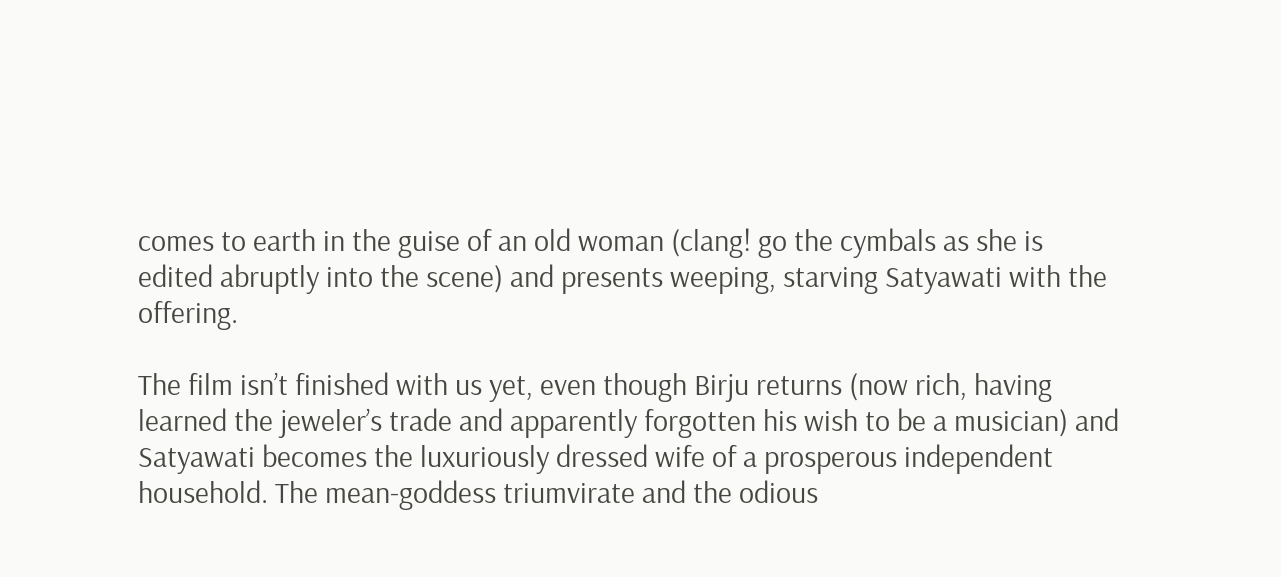comes to earth in the guise of an old woman (clang! go the cymbals as she is edited abruptly into the scene) and presents weeping, starving Satyawati with the offering.

The film isn’t finished with us yet, even though Birju returns (now rich, having learned the jeweler’s trade and apparently forgotten his wish to be a musician) and Satyawati becomes the luxuriously dressed wife of a prosperous independent household. The mean-goddess triumvirate and the odious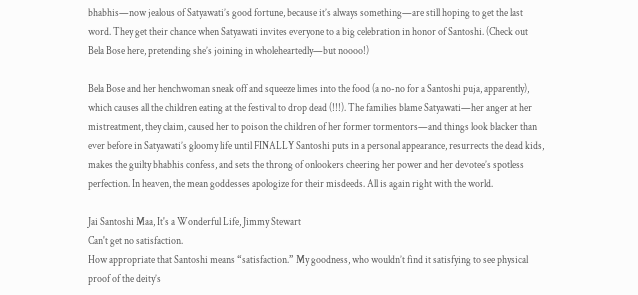bhabhis—now jealous of Satyawati’s good fortune, because it’s always something—are still hoping to get the last word. They get their chance when Satyawati invites everyone to a big celebration in honor of Santoshi. (Check out Bela Bose here, pretending she’s joining in wholeheartedly—but noooo!)

Bela Bose and her henchwoman sneak off and squeeze limes into the food (a no-no for a Santoshi puja, apparently), which causes all the children eating at the festival to drop dead (!!!). The families blame Satyawati—her anger at her mistreatment, they claim, caused her to poison the children of her former tormentors—and things look blacker than ever before in Satyawati’s gloomy life until FINALLY Santoshi puts in a personal appearance, resurrects the dead kids, makes the guilty bhabhis confess, and sets the throng of onlookers cheering her power and her devotee’s spotless perfection. In heaven, the mean goddesses apologize for their misdeeds. All is again right with the world.

Jai Santoshi Maa, It's a Wonderful Life, Jimmy Stewart
Can't get no satisfaction.
How appropriate that Santoshi means “satisfaction.” My goodness, who wouldn’t find it satisfying to see physical proof of the deity’s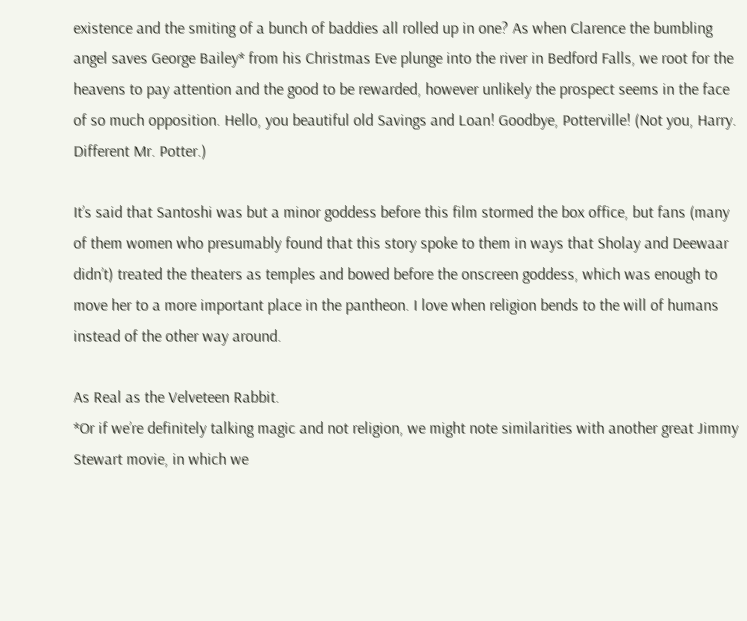existence and the smiting of a bunch of baddies all rolled up in one? As when Clarence the bumbling angel saves George Bailey* from his Christmas Eve plunge into the river in Bedford Falls, we root for the heavens to pay attention and the good to be rewarded, however unlikely the prospect seems in the face of so much opposition. Hello, you beautiful old Savings and Loan! Goodbye, Potterville! (Not you, Harry. Different Mr. Potter.)

It’s said that Santoshi was but a minor goddess before this film stormed the box office, but fans (many of them women who presumably found that this story spoke to them in ways that Sholay and Deewaar didn’t) treated the theaters as temples and bowed before the onscreen goddess, which was enough to move her to a more important place in the pantheon. I love when religion bends to the will of humans instead of the other way around.

As Real as the Velveteen Rabbit.
*Or if we’re definitely talking magic and not religion, we might note similarities with another great Jimmy Stewart movie, in which we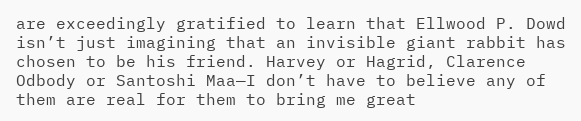are exceedingly gratified to learn that Ellwood P. Dowd isn’t just imagining that an invisible giant rabbit has chosen to be his friend. Harvey or Hagrid, Clarence Odbody or Santoshi Maa—I don’t have to believe any of them are real for them to bring me great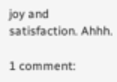joy and satisfaction. Ahhh.

1 comment: